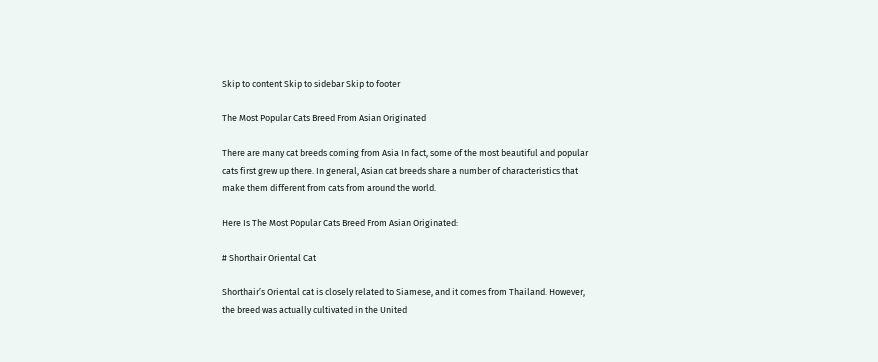Skip to content Skip to sidebar Skip to footer

The Most Popular Cats Breed From Asian Originated

There are many cat breeds coming from Asia In fact, some of the most beautiful and popular cats first grew up there. In general, Asian cat breeds share a number of characteristics that make them different from cats from around the world.

Here Is The Most Popular Cats Breed From Asian Originated:

# Shorthair Oriental Cat

Shorthair’s Oriental cat is closely related to Siamese, and it comes from Thailand. However, the breed was actually cultivated in the United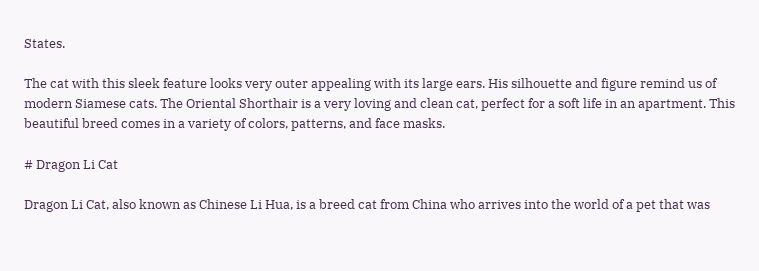States.

The cat with this sleek feature looks very outer appealing with its large ears. His silhouette and figure remind us of modern Siamese cats. The Oriental Shorthair is a very loving and clean cat, perfect for a soft life in an apartment. This beautiful breed comes in a variety of colors, patterns, and face masks.

# Dragon Li Cat

Dragon Li Cat, also known as Chinese Li Hua, is a breed cat from China who arrives into the world of a pet that was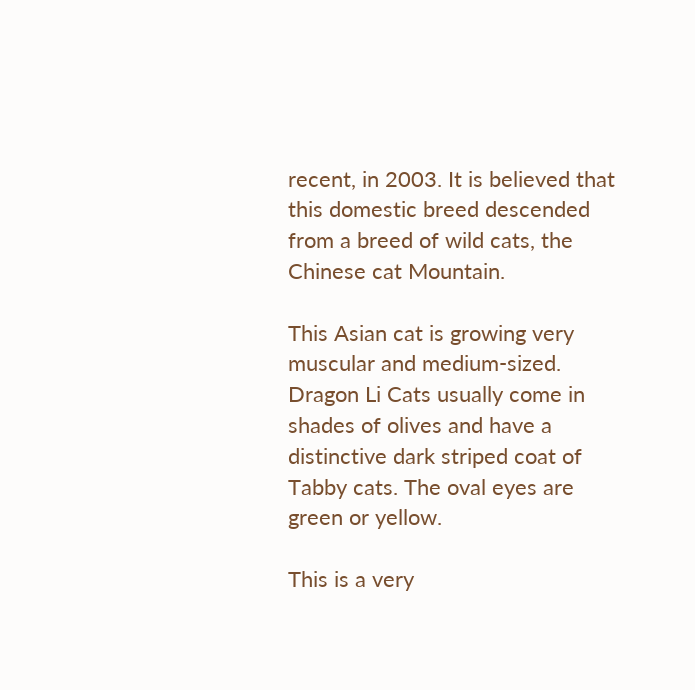recent, in 2003. It is believed that this domestic breed descended from a breed of wild cats, the Chinese cat Mountain.

This Asian cat is growing very muscular and medium-sized. Dragon Li Cats usually come in shades of olives and have a distinctive dark striped coat of Tabby cats. The oval eyes are green or yellow.

This is a very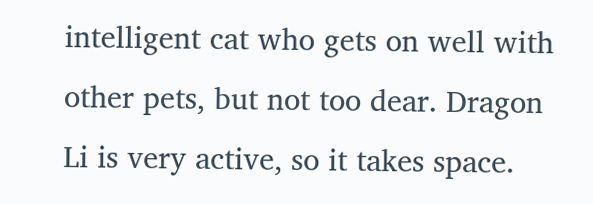intelligent cat who gets on well with other pets, but not too dear. Dragon Li is very active, so it takes space.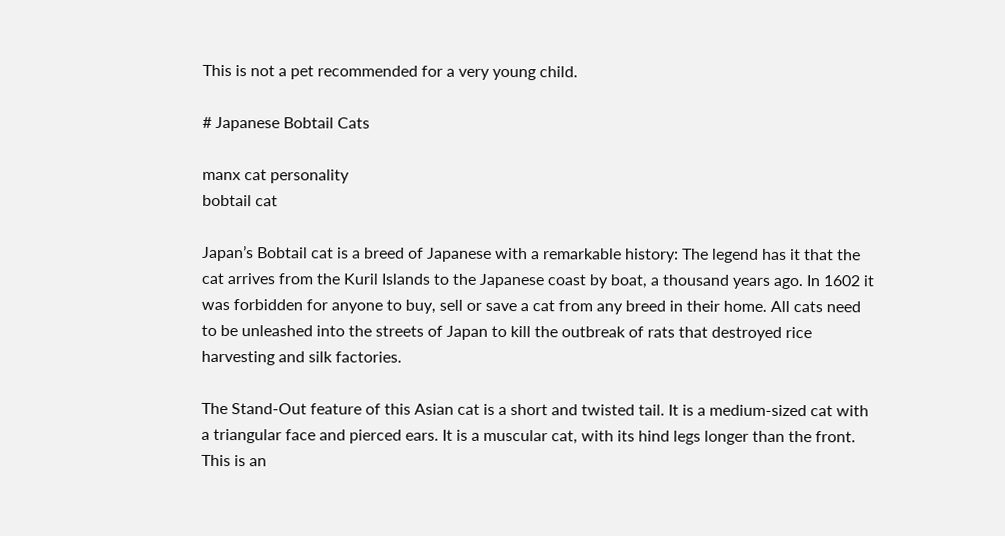This is not a pet recommended for a very young child.

# Japanese Bobtail Cats

manx cat personality
bobtail cat

Japan’s Bobtail cat is a breed of Japanese with a remarkable history: The legend has it that the cat arrives from the Kuril Islands to the Japanese coast by boat, a thousand years ago. In 1602 it was forbidden for anyone to buy, sell or save a cat from any breed in their home. All cats need to be unleashed into the streets of Japan to kill the outbreak of rats that destroyed rice harvesting and silk factories.

The Stand-Out feature of this Asian cat is a short and twisted tail. It is a medium-sized cat with a triangular face and pierced ears. It is a muscular cat, with its hind legs longer than the front. This is an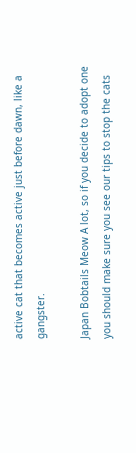active cat that becomes active just before dawn, like a gangster.

Japan Bobtails Meow A lot, so if you decide to adopt one you should make sure you see our tips to stop the cats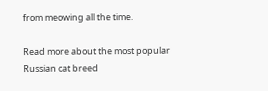from meowing all the time.

Read more about the most popular Russian cat breed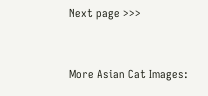Next page >>>


More Asian Cat Images: